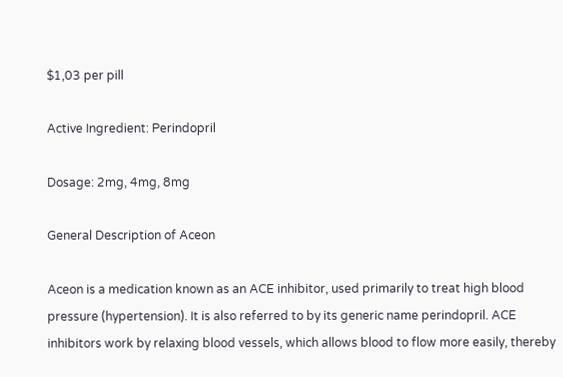$1,03 per pill

Active Ingredient: Perindopril

Dosage: 2mg, 4mg, 8mg

General Description of Aceon

Aceon is a medication known as an ACE inhibitor, used primarily to treat high blood pressure (hypertension). It is also referred to by its generic name perindopril. ACE inhibitors work by relaxing blood vessels, which allows blood to flow more easily, thereby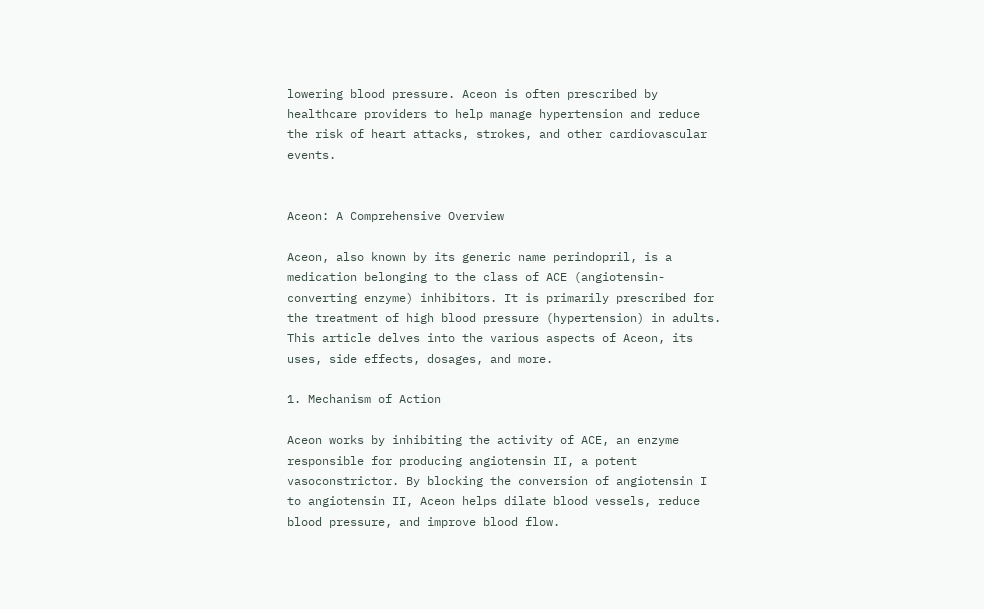lowering blood pressure. Aceon is often prescribed by healthcare providers to help manage hypertension and reduce the risk of heart attacks, strokes, and other cardiovascular events.


Aceon: A Comprehensive Overview

Aceon, also known by its generic name perindopril, is a medication belonging to the class of ACE (angiotensin-converting enzyme) inhibitors. It is primarily prescribed for the treatment of high blood pressure (hypertension) in adults. This article delves into the various aspects of Aceon, its uses, side effects, dosages, and more.

1. Mechanism of Action

Aceon works by inhibiting the activity of ACE, an enzyme responsible for producing angiotensin II, a potent vasoconstrictor. By blocking the conversion of angiotensin I to angiotensin II, Aceon helps dilate blood vessels, reduce blood pressure, and improve blood flow.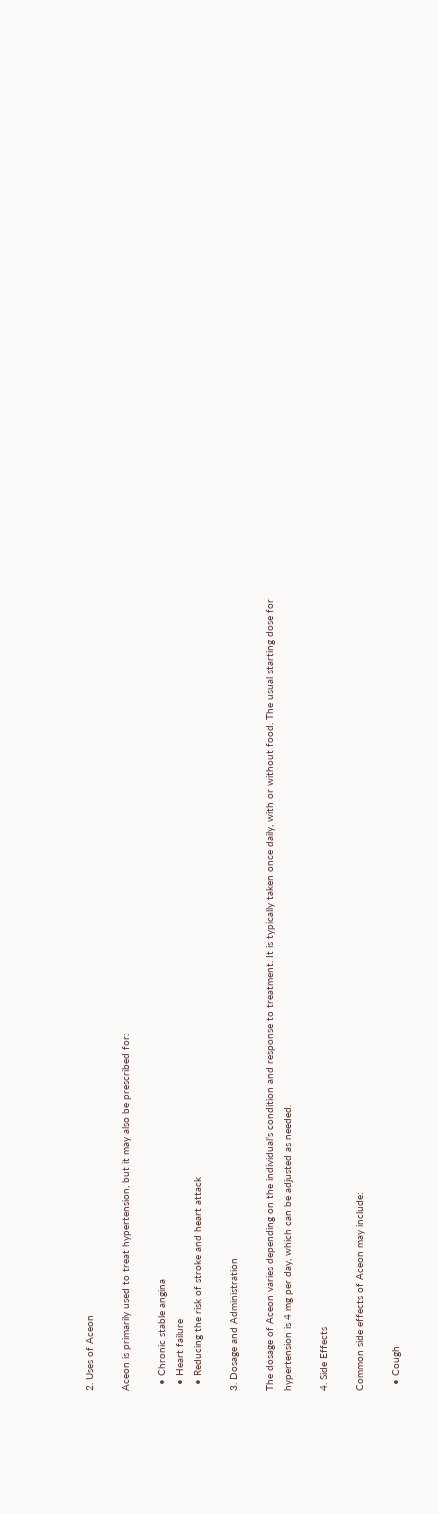2. Uses of Aceon

Aceon is primarily used to treat hypertension, but it may also be prescribed for:

  • Chronic stable angina
  • Heart failure
  • Reducing the risk of stroke and heart attack

3. Dosage and Administration

The dosage of Aceon varies depending on the individual’s condition and response to treatment. It is typically taken once daily, with or without food. The usual starting dose for hypertension is 4 mg per day, which can be adjusted as needed.

4. Side Effects

Common side effects of Aceon may include:

  • Cough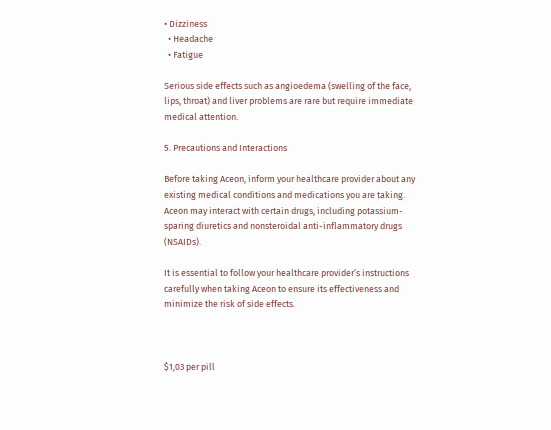• Dizziness
  • Headache
  • Fatigue

Serious side effects such as angioedema (swelling of the face, lips, throat) and liver problems are rare but require immediate medical attention.

5. Precautions and Interactions

Before taking Aceon, inform your healthcare provider about any existing medical conditions and medications you are taking. Aceon may interact with certain drugs, including potassium-sparing diuretics and nonsteroidal anti-inflammatory drugs (NSAIDs).

It is essential to follow your healthcare provider’s instructions carefully when taking Aceon to ensure its effectiveness and minimize the risk of side effects.



$1,03 per pill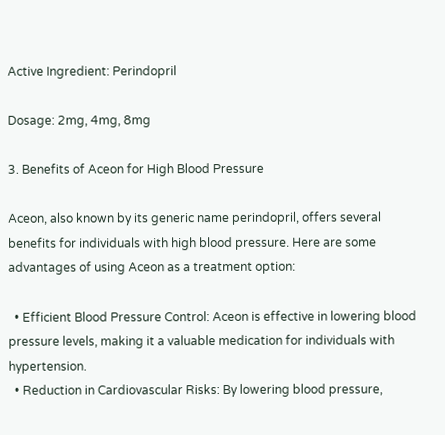Active Ingredient: Perindopril

Dosage: 2mg, 4mg, 8mg

3. Benefits of Aceon for High Blood Pressure

Aceon, also known by its generic name perindopril, offers several benefits for individuals with high blood pressure. Here are some advantages of using Aceon as a treatment option:

  • Efficient Blood Pressure Control: Aceon is effective in lowering blood pressure levels, making it a valuable medication for individuals with hypertension.
  • Reduction in Cardiovascular Risks: By lowering blood pressure,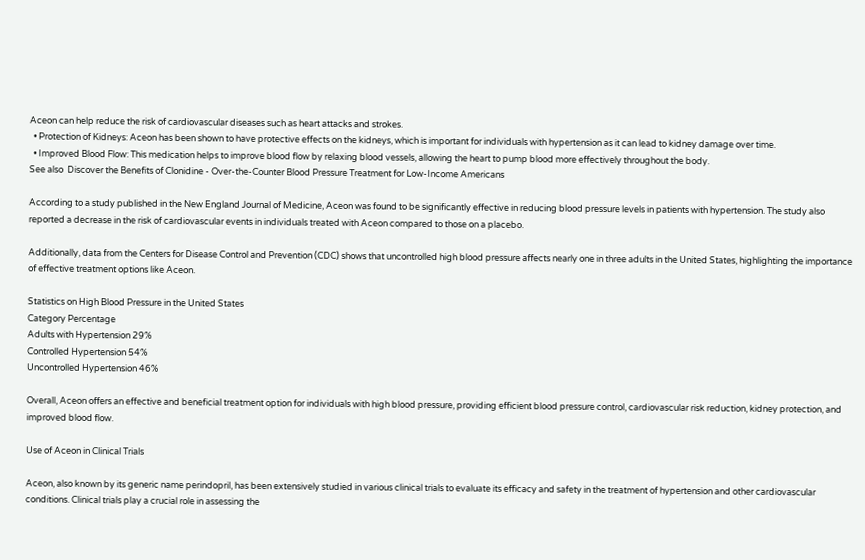Aceon can help reduce the risk of cardiovascular diseases such as heart attacks and strokes.
  • Protection of Kidneys: Aceon has been shown to have protective effects on the kidneys, which is important for individuals with hypertension as it can lead to kidney damage over time.
  • Improved Blood Flow: This medication helps to improve blood flow by relaxing blood vessels, allowing the heart to pump blood more effectively throughout the body.
See also  Discover the Benefits of Clonidine - Over-the-Counter Blood Pressure Treatment for Low-Income Americans

According to a study published in the New England Journal of Medicine, Aceon was found to be significantly effective in reducing blood pressure levels in patients with hypertension. The study also reported a decrease in the risk of cardiovascular events in individuals treated with Aceon compared to those on a placebo.

Additionally, data from the Centers for Disease Control and Prevention (CDC) shows that uncontrolled high blood pressure affects nearly one in three adults in the United States, highlighting the importance of effective treatment options like Aceon.

Statistics on High Blood Pressure in the United States
Category Percentage
Adults with Hypertension 29%
Controlled Hypertension 54%
Uncontrolled Hypertension 46%

Overall, Aceon offers an effective and beneficial treatment option for individuals with high blood pressure, providing efficient blood pressure control, cardiovascular risk reduction, kidney protection, and improved blood flow.

Use of Aceon in Clinical Trials

Aceon, also known by its generic name perindopril, has been extensively studied in various clinical trials to evaluate its efficacy and safety in the treatment of hypertension and other cardiovascular conditions. Clinical trials play a crucial role in assessing the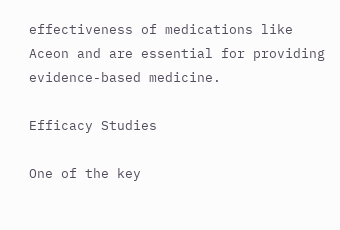effectiveness of medications like Aceon and are essential for providing evidence-based medicine.

Efficacy Studies

One of the key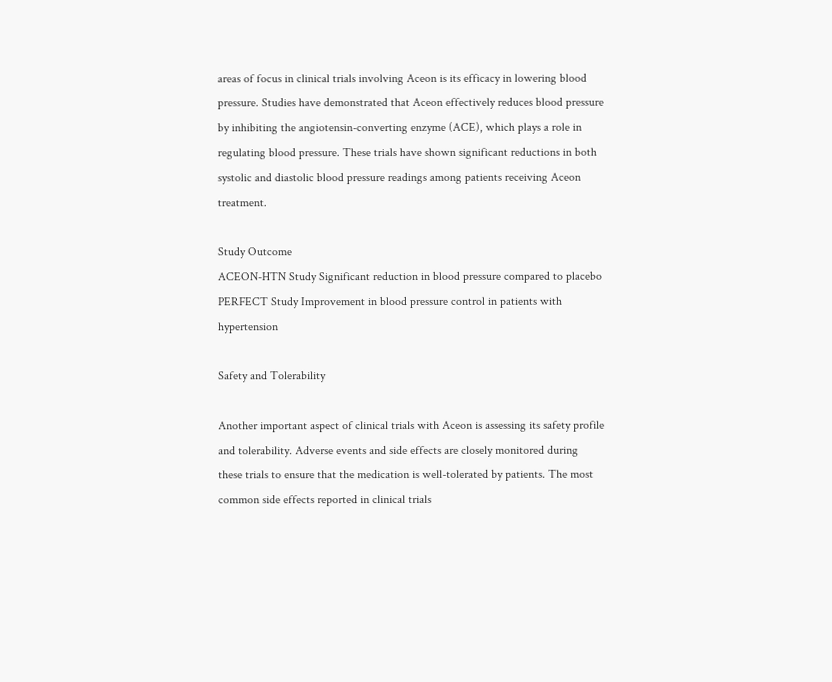areas of focus in clinical trials involving Aceon is its efficacy in lowering blood pressure. Studies have demonstrated that Aceon effectively reduces blood pressure by inhibiting the angiotensin-converting enzyme (ACE), which plays a role in regulating blood pressure. These trials have shown significant reductions in both systolic and diastolic blood pressure readings among patients receiving Aceon treatment.

Study Outcome
ACEON-HTN Study Significant reduction in blood pressure compared to placebo
PERFECT Study Improvement in blood pressure control in patients with hypertension

Safety and Tolerability

Another important aspect of clinical trials with Aceon is assessing its safety profile and tolerability. Adverse events and side effects are closely monitored during these trials to ensure that the medication is well-tolerated by patients. The most common side effects reported in clinical trials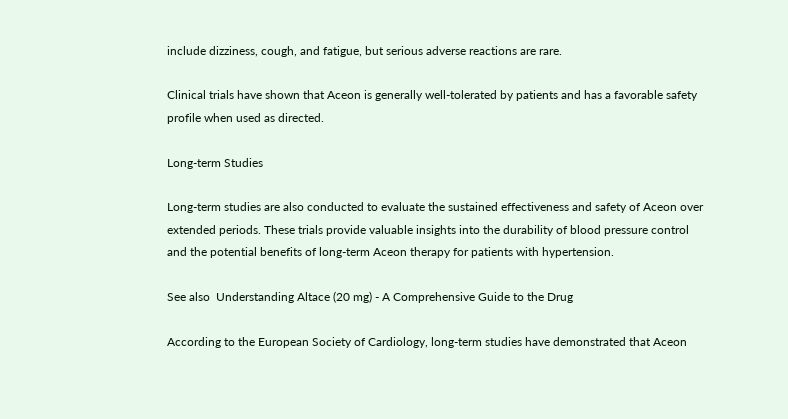include dizziness, cough, and fatigue, but serious adverse reactions are rare.

Clinical trials have shown that Aceon is generally well-tolerated by patients and has a favorable safety profile when used as directed.

Long-term Studies

Long-term studies are also conducted to evaluate the sustained effectiveness and safety of Aceon over extended periods. These trials provide valuable insights into the durability of blood pressure control and the potential benefits of long-term Aceon therapy for patients with hypertension.

See also  Understanding Altace (20 mg) - A Comprehensive Guide to the Drug

According to the European Society of Cardiology, long-term studies have demonstrated that Aceon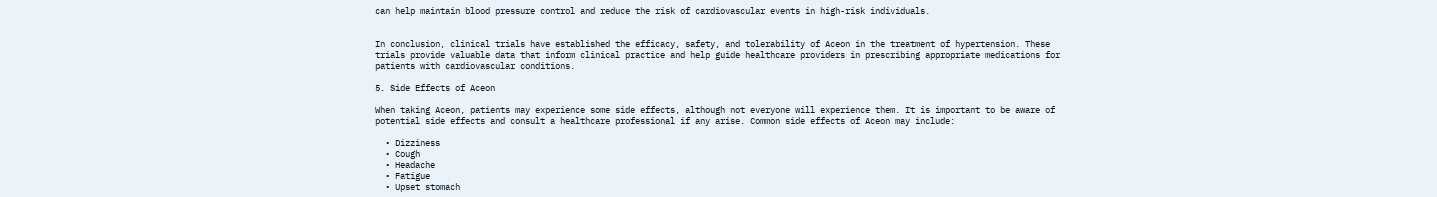can help maintain blood pressure control and reduce the risk of cardiovascular events in high-risk individuals.


In conclusion, clinical trials have established the efficacy, safety, and tolerability of Aceon in the treatment of hypertension. These trials provide valuable data that inform clinical practice and help guide healthcare providers in prescribing appropriate medications for patients with cardiovascular conditions.

5. Side Effects of Aceon

When taking Aceon, patients may experience some side effects, although not everyone will experience them. It is important to be aware of potential side effects and consult a healthcare professional if any arise. Common side effects of Aceon may include:

  • Dizziness
  • Cough
  • Headache
  • Fatigue
  • Upset stomach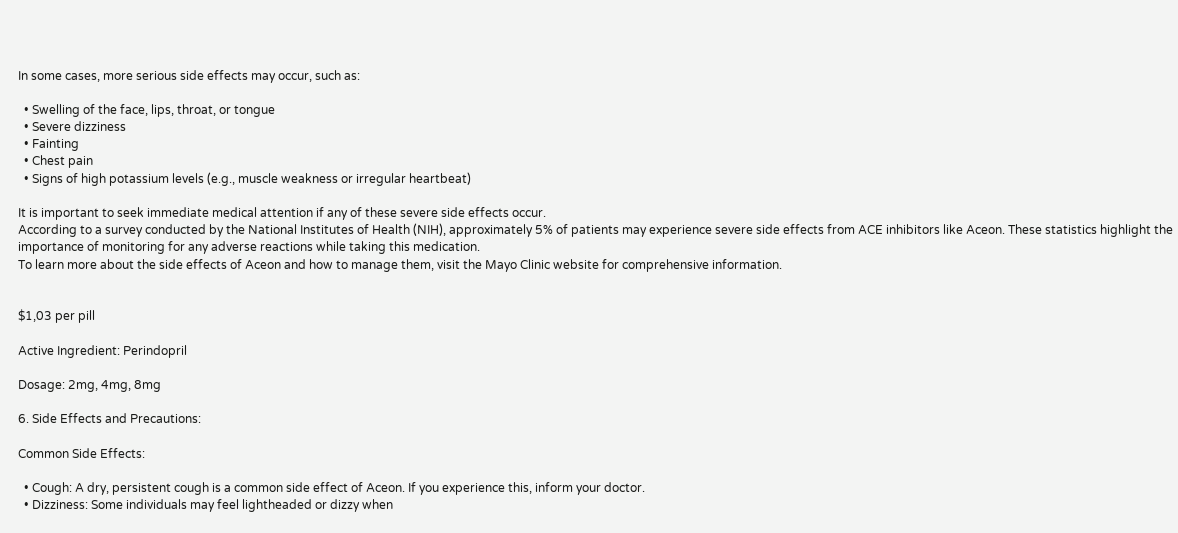In some cases, more serious side effects may occur, such as:

  • Swelling of the face, lips, throat, or tongue
  • Severe dizziness
  • Fainting
  • Chest pain
  • Signs of high potassium levels (e.g., muscle weakness or irregular heartbeat)

It is important to seek immediate medical attention if any of these severe side effects occur.
According to a survey conducted by the National Institutes of Health (NIH), approximately 5% of patients may experience severe side effects from ACE inhibitors like Aceon. These statistics highlight the importance of monitoring for any adverse reactions while taking this medication.
To learn more about the side effects of Aceon and how to manage them, visit the Mayo Clinic website for comprehensive information.


$1,03 per pill

Active Ingredient: Perindopril

Dosage: 2mg, 4mg, 8mg

6. Side Effects and Precautions:

Common Side Effects:

  • Cough: A dry, persistent cough is a common side effect of Aceon. If you experience this, inform your doctor.
  • Dizziness: Some individuals may feel lightheaded or dizzy when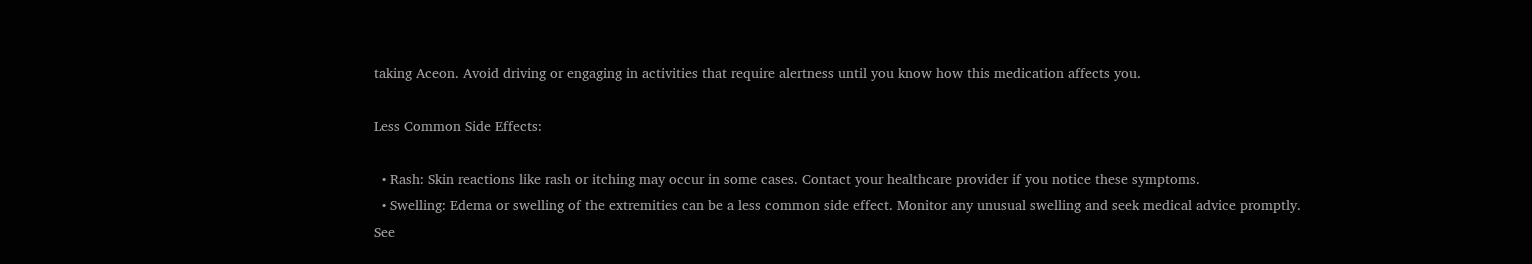taking Aceon. Avoid driving or engaging in activities that require alertness until you know how this medication affects you.

Less Common Side Effects:

  • Rash: Skin reactions like rash or itching may occur in some cases. Contact your healthcare provider if you notice these symptoms.
  • Swelling: Edema or swelling of the extremities can be a less common side effect. Monitor any unusual swelling and seek medical advice promptly.
See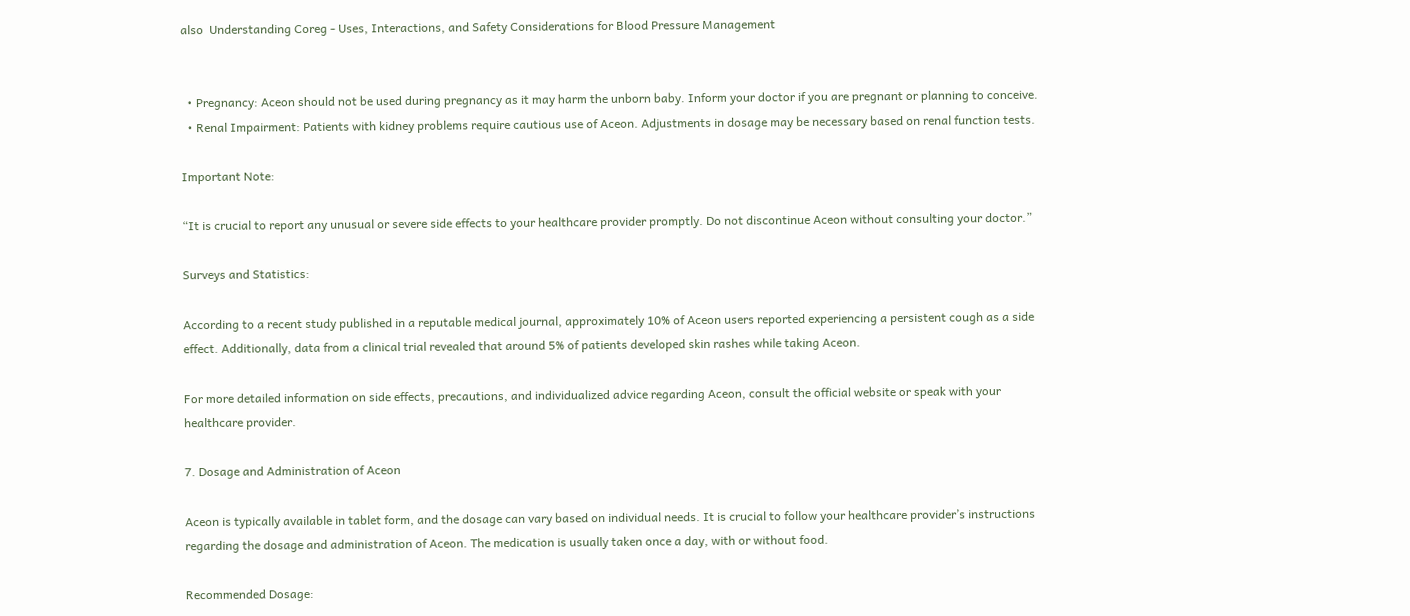also  Understanding Coreg - Uses, Interactions, and Safety Considerations for Blood Pressure Management


  • Pregnancy: Aceon should not be used during pregnancy as it may harm the unborn baby. Inform your doctor if you are pregnant or planning to conceive.
  • Renal Impairment: Patients with kidney problems require cautious use of Aceon. Adjustments in dosage may be necessary based on renal function tests.

Important Note:

“It is crucial to report any unusual or severe side effects to your healthcare provider promptly. Do not discontinue Aceon without consulting your doctor.”

Surveys and Statistics:

According to a recent study published in a reputable medical journal, approximately 10% of Aceon users reported experiencing a persistent cough as a side effect. Additionally, data from a clinical trial revealed that around 5% of patients developed skin rashes while taking Aceon.

For more detailed information on side effects, precautions, and individualized advice regarding Aceon, consult the official website or speak with your healthcare provider.

7. Dosage and Administration of Aceon

Aceon is typically available in tablet form, and the dosage can vary based on individual needs. It is crucial to follow your healthcare provider’s instructions regarding the dosage and administration of Aceon. The medication is usually taken once a day, with or without food.

Recommended Dosage: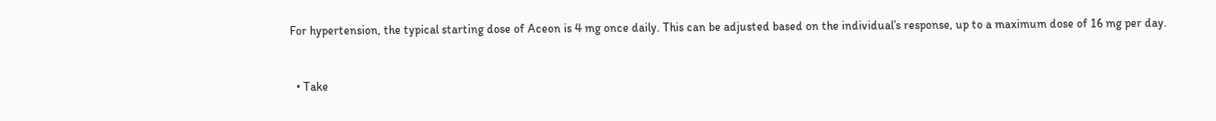For hypertension, the typical starting dose of Aceon is 4 mg once daily. This can be adjusted based on the individual’s response, up to a maximum dose of 16 mg per day.


  • Take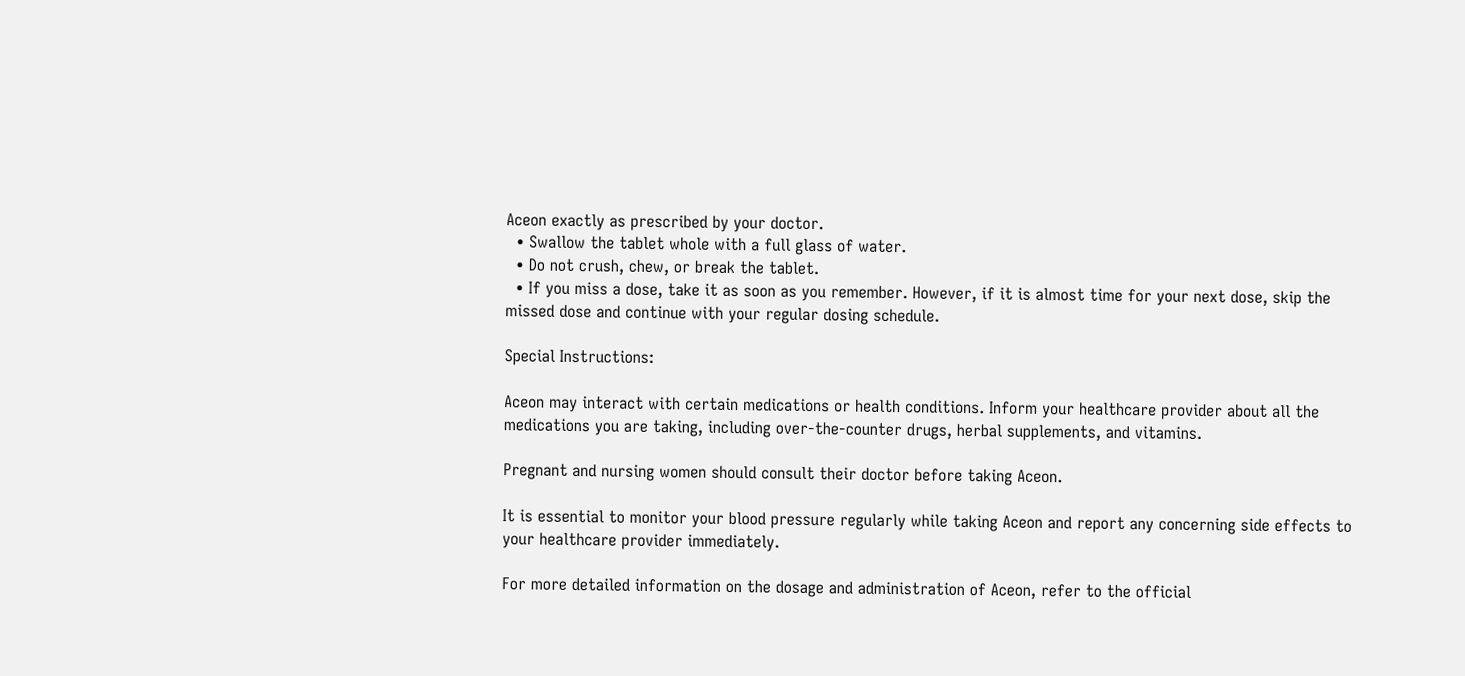Aceon exactly as prescribed by your doctor.
  • Swallow the tablet whole with a full glass of water.
  • Do not crush, chew, or break the tablet.
  • If you miss a dose, take it as soon as you remember. However, if it is almost time for your next dose, skip the missed dose and continue with your regular dosing schedule.

Special Instructions:

Aceon may interact with certain medications or health conditions. Inform your healthcare provider about all the medications you are taking, including over-the-counter drugs, herbal supplements, and vitamins.

Pregnant and nursing women should consult their doctor before taking Aceon.

It is essential to monitor your blood pressure regularly while taking Aceon and report any concerning side effects to your healthcare provider immediately.

For more detailed information on the dosage and administration of Aceon, refer to the official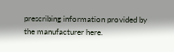prescribing information provided by the manufacturer here.